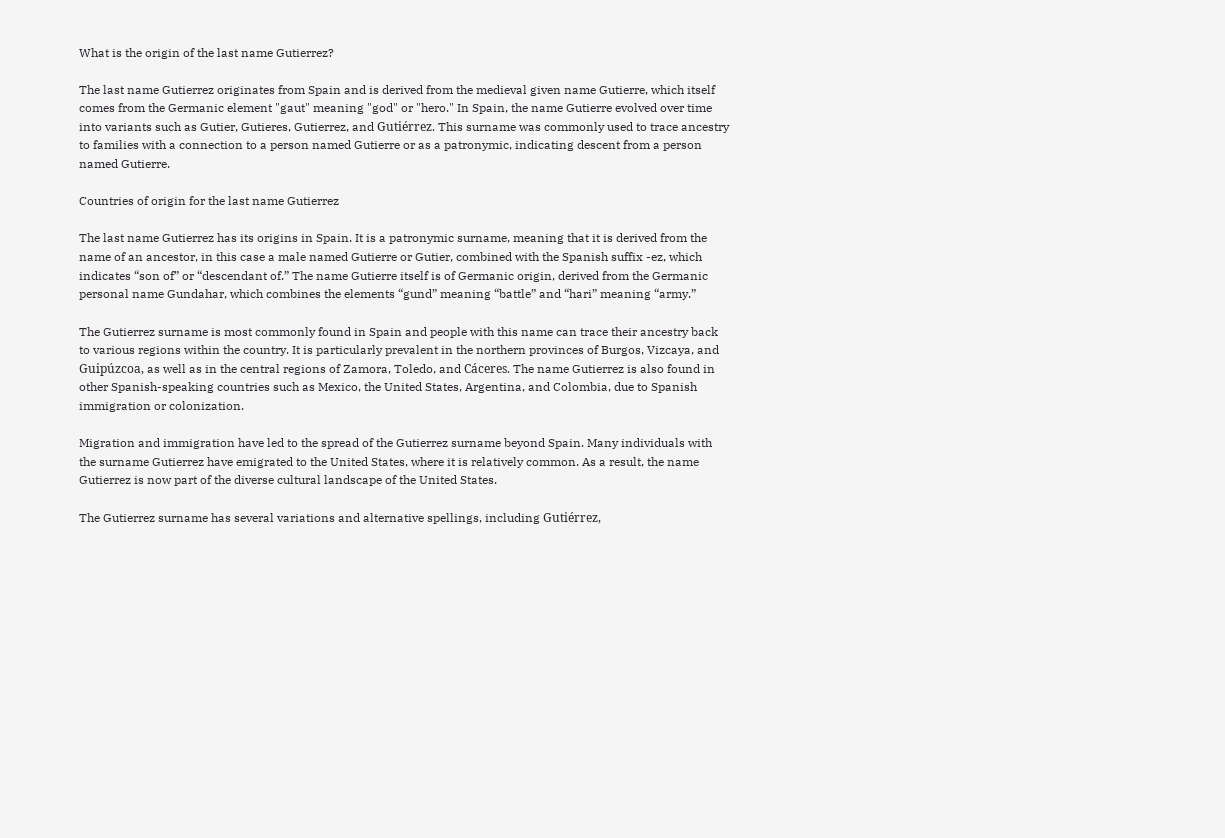What is the origin of the last name Gutierrez?

The last name Gutierrez originates from Spain and is derived from the medieval given name Gutierre, which itself comes from the Germanic element "gaut" meaning "god" or "hero." In Spain, the name Gutierre evolved over time into variants such as Gutier, Gutieres, Gutierrez, and Gutiérrez. This surname was commonly used to trace ancestry to families with a connection to a person named Gutierre or as a patronymic, indicating descent from a person named Gutierre.

Countries of origin for the last name Gutierrez

The last name Gutierrez has its origins in Spain. It is a patronymic surname, meaning that it is derived from the name of an ancestor, in this case a male named Gutierre or Gutier, combined with the Spanish suffix -ez, which indicates “son of” or “descendant of.” The name Gutierre itself is of Germanic origin, derived from the Germanic personal name Gundahar, which combines the elements “gund” meaning “battle” and “hari” meaning “army.”

The Gutierrez surname is most commonly found in Spain and people with this name can trace their ancestry back to various regions within the country. It is particularly prevalent in the northern provinces of Burgos, Vizcaya, and Guipúzcoa, as well as in the central regions of Zamora, Toledo, and Cáceres. The name Gutierrez is also found in other Spanish-speaking countries such as Mexico, the United States, Argentina, and Colombia, due to Spanish immigration or colonization.

Migration and immigration have led to the spread of the Gutierrez surname beyond Spain. Many individuals with the surname Gutierrez have emigrated to the United States, where it is relatively common. As a result, the name Gutierrez is now part of the diverse cultural landscape of the United States.

The Gutierrez surname has several variations and alternative spellings, including Gutiérrez,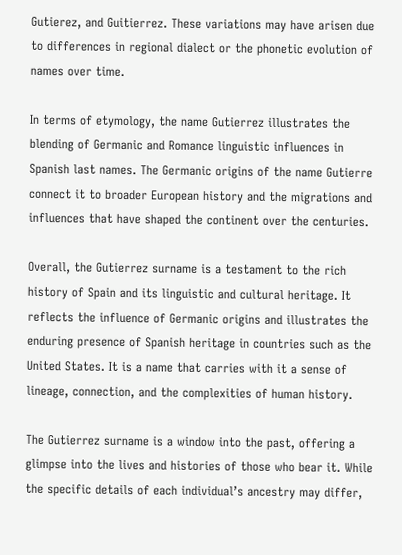Gutierez, and Guitierrez. These variations may have arisen due to differences in regional dialect or the phonetic evolution of names over time.

In terms of etymology, the name Gutierrez illustrates the blending of Germanic and Romance linguistic influences in Spanish last names. The Germanic origins of the name Gutierre connect it to broader European history and the migrations and influences that have shaped the continent over the centuries.

Overall, the Gutierrez surname is a testament to the rich history of Spain and its linguistic and cultural heritage. It reflects the influence of Germanic origins and illustrates the enduring presence of Spanish heritage in countries such as the United States. It is a name that carries with it a sense of lineage, connection, and the complexities of human history.

The Gutierrez surname is a window into the past, offering a glimpse into the lives and histories of those who bear it. While the specific details of each individual’s ancestry may differ,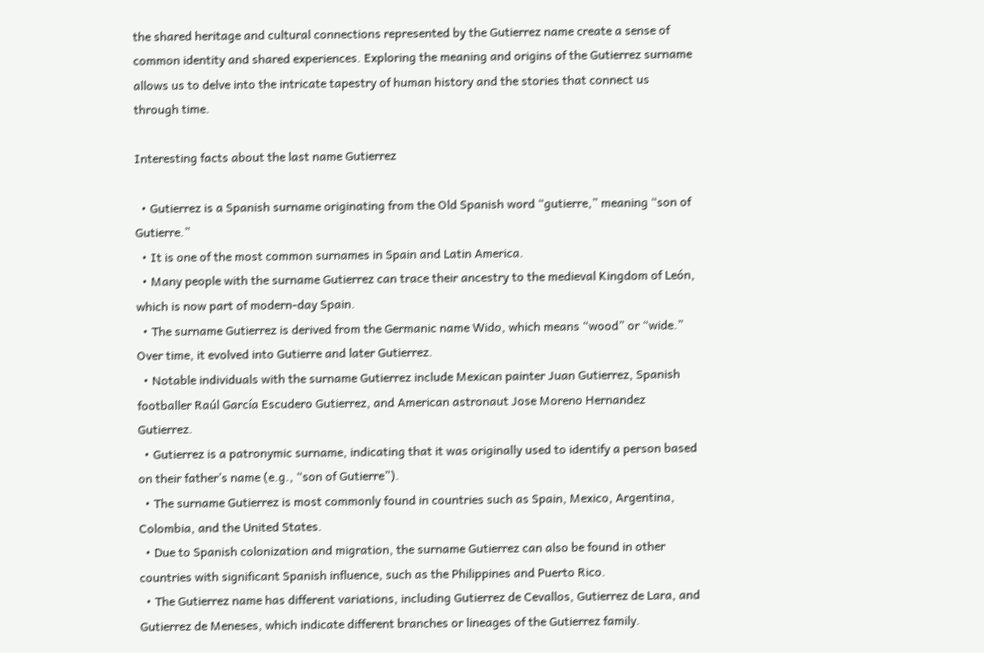the shared heritage and cultural connections represented by the Gutierrez name create a sense of common identity and shared experiences. Exploring the meaning and origins of the Gutierrez surname allows us to delve into the intricate tapestry of human history and the stories that connect us through time.

Interesting facts about the last name Gutierrez

  • Gutierrez is a Spanish surname originating from the Old Spanish word “gutierre,” meaning “son of Gutierre.”
  • It is one of the most common surnames in Spain and Latin America.
  • Many people with the surname Gutierrez can trace their ancestry to the medieval Kingdom of León, which is now part of modern-day Spain.
  • The surname Gutierrez is derived from the Germanic name Wido, which means “wood” or “wide.” Over time, it evolved into Gutierre and later Gutierrez.
  • Notable individuals with the surname Gutierrez include Mexican painter Juan Gutierrez, Spanish footballer Raúl García Escudero Gutierrez, and American astronaut Jose Moreno Hernandez Gutierrez.
  • Gutierrez is a patronymic surname, indicating that it was originally used to identify a person based on their father’s name (e.g., “son of Gutierre”).
  • The surname Gutierrez is most commonly found in countries such as Spain, Mexico, Argentina, Colombia, and the United States.
  • Due to Spanish colonization and migration, the surname Gutierrez can also be found in other countries with significant Spanish influence, such as the Philippines and Puerto Rico.
  • The Gutierrez name has different variations, including Gutierrez de Cevallos, Gutierrez de Lara, and Gutierrez de Meneses, which indicate different branches or lineages of the Gutierrez family.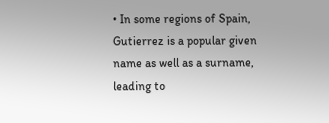• In some regions of Spain, Gutierrez is a popular given name as well as a surname, leading to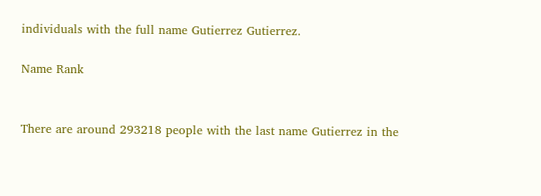individuals with the full name Gutierrez Gutierrez.

Name Rank


There are around 293218 people with the last name Gutierrez in the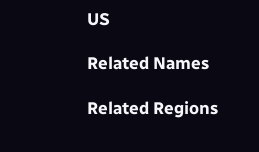US

Related Names

Related Regions